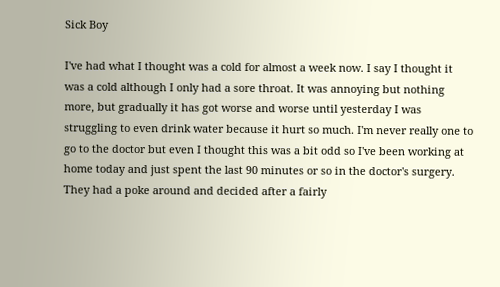Sick Boy

I've had what I thought was a cold for almost a week now. I say I thought it was a cold although I only had a sore throat. It was annoying but nothing more, but gradually it has got worse and worse until yesterday I was struggling to even drink water because it hurt so much. I'm never really one to go to the doctor but even I thought this was a bit odd so I've been working at home today and just spent the last 90 minutes or so in the doctor's surgery. They had a poke around and decided after a fairly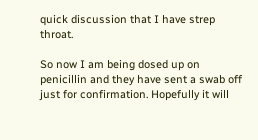quick discussion that I have strep throat.

So now I am being dosed up on penicillin and they have sent a swab off just for confirmation. Hopefully it will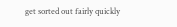get sorted out fairly quickly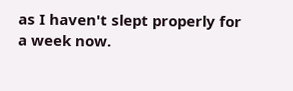as I haven't slept properly for a week now.